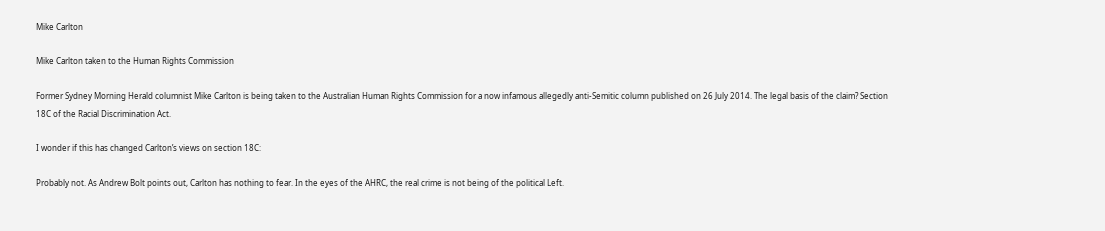Mike Carlton

Mike Carlton taken to the Human Rights Commission

Former Sydney Morning Herald columnist Mike Carlton is being taken to the Australian Human Rights Commission for a now infamous allegedly anti-Semitic column published on 26 July 2014. The legal basis of the claim? Section 18C of the Racial Discrimination Act.

I wonder if this has changed Carlton’s views on section 18C:

Probably not. As Andrew Bolt points out, Carlton has nothing to fear. In the eyes of the AHRC, the real crime is not being of the political Left.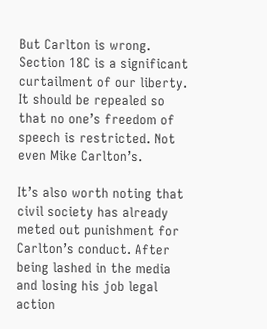But Carlton is wrong. Section 18C is a significant curtailment of our liberty. It should be repealed so that no one’s freedom of speech is restricted. Not even Mike Carlton’s.

It’s also worth noting that civil society has already meted out punishment for Carlton’s conduct. After being lashed in the media and losing his job legal action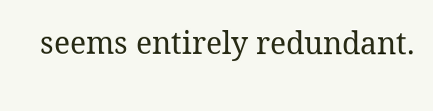seems entirely redundant.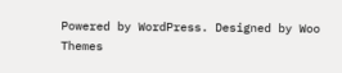Powered by WordPress. Designed by Woo Themes